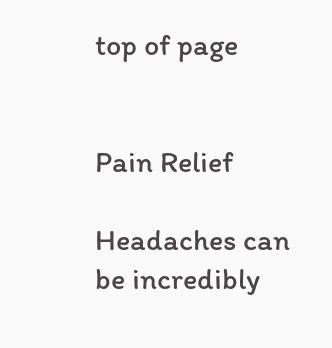top of page


Pain Relief

Headaches can be incredibly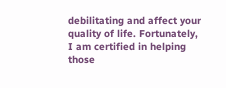debilitating and affect your quality of life. Fortunately, I am certified in helping those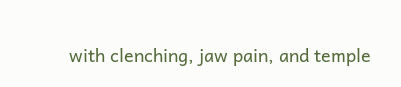with clenching, jaw pain, and temple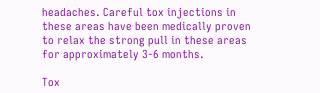headaches. Careful tox injections in these areas have been medically proven to relax the strong pull in these areas for approximately 3-6 months.

Tox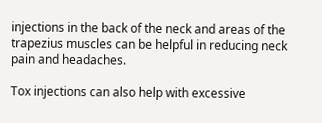injections in the back of the neck and areas of the trapezius muscles can be helpful in reducing neck pain and headaches.

Tox injections can also help with excessive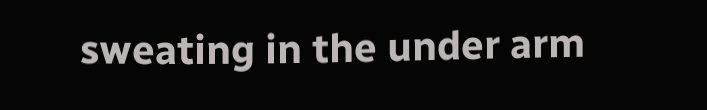sweating in the under arm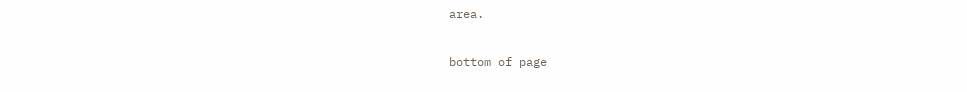area.

bottom of page